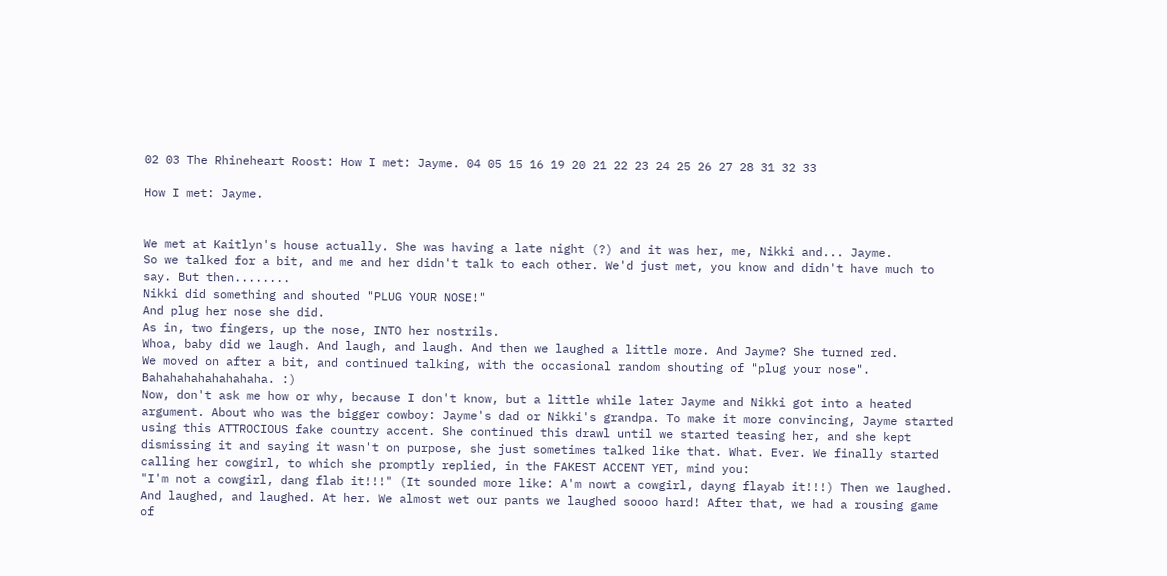02 03 The Rhineheart Roost: How I met: Jayme. 04 05 15 16 19 20 21 22 23 24 25 26 27 28 31 32 33

How I met: Jayme.


We met at Kaitlyn's house actually. She was having a late night (?) and it was her, me, Nikki and... Jayme.
So we talked for a bit, and me and her didn't talk to each other. We'd just met, you know and didn't have much to say. But then........
Nikki did something and shouted "PLUG YOUR NOSE!"
And plug her nose she did.
As in, two fingers, up the nose, INTO her nostrils.
Whoa, baby did we laugh. And laugh, and laugh. And then we laughed a little more. And Jayme? She turned red.
We moved on after a bit, and continued talking, with the occasional random shouting of "plug your nose".
Bahahahahahahahaha. :)
Now, don't ask me how or why, because I don't know, but a little while later Jayme and Nikki got into a heated argument. About who was the bigger cowboy: Jayme's dad or Nikki's grandpa. To make it more convincing, Jayme started using this ATTROCIOUS fake country accent. She continued this drawl until we started teasing her, and she kept dismissing it and saying it wasn't on purpose, she just sometimes talked like that. What. Ever. We finally started calling her cowgirl, to which she promptly replied, in the FAKEST ACCENT YET, mind you:
"I'm not a cowgirl, dang flab it!!!" (It sounded more like: A'm nowt a cowgirl, dayng flayab it!!!) Then we laughed. And laughed, and laughed. At her. We almost wet our pants we laughed soooo hard! After that, we had a rousing game of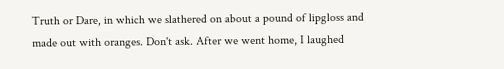Truth or Dare, in which we slathered on about a pound of lipgloss and made out with oranges. Don't ask. After we went home, I laughed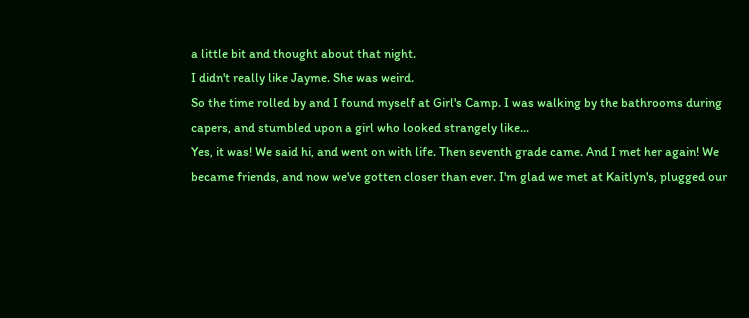a little bit and thought about that night.
I didn't really like Jayme. She was weird.
So the time rolled by and I found myself at Girl's Camp. I was walking by the bathrooms during capers, and stumbled upon a girl who looked strangely like...
Yes, it was! We said hi, and went on with life. Then seventh grade came. And I met her again! We became friends, and now we've gotten closer than ever. I'm glad we met at Kaitlyn's, plugged our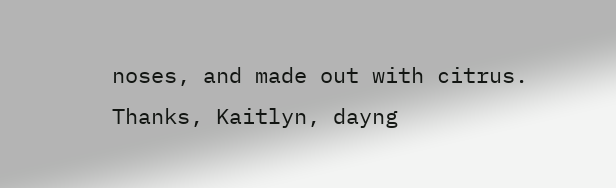noses, and made out with citrus. Thanks, Kaitlyn, dayng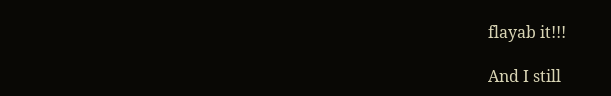flayab it!!!

And I still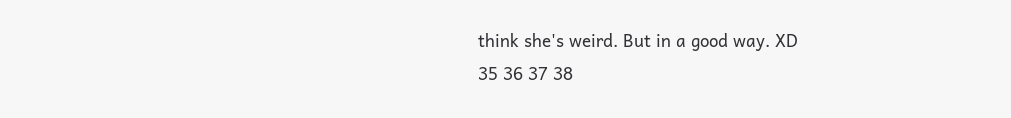think she's weird. But in a good way. XD
35 36 37 38